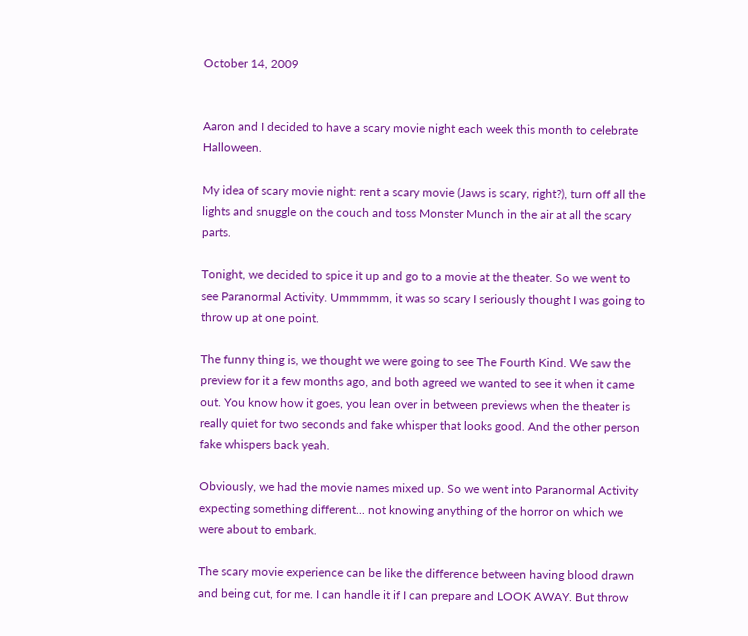October 14, 2009


Aaron and I decided to have a scary movie night each week this month to celebrate Halloween.

My idea of scary movie night: rent a scary movie (Jaws is scary, right?), turn off all the lights and snuggle on the couch and toss Monster Munch in the air at all the scary parts.

Tonight, we decided to spice it up and go to a movie at the theater. So we went to see Paranormal Activity. Ummmmm, it was so scary I seriously thought I was going to throw up at one point.

The funny thing is, we thought we were going to see The Fourth Kind. We saw the preview for it a few months ago, and both agreed we wanted to see it when it came out. You know how it goes, you lean over in between previews when the theater is really quiet for two seconds and fake whisper that looks good. And the other person fake whispers back yeah.

Obviously, we had the movie names mixed up. So we went into Paranormal Activity expecting something different... not knowing anything of the horror on which we were about to embark.

The scary movie experience can be like the difference between having blood drawn and being cut, for me. I can handle it if I can prepare and LOOK AWAY. But throw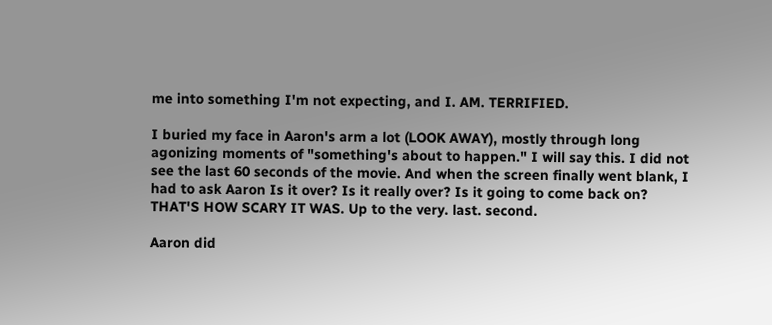me into something I'm not expecting, and I. AM. TERRIFIED.

I buried my face in Aaron's arm a lot (LOOK AWAY), mostly through long agonizing moments of "something's about to happen." I will say this. I did not see the last 60 seconds of the movie. And when the screen finally went blank, I had to ask Aaron Is it over? Is it really over? Is it going to come back on? THAT'S HOW SCARY IT WAS. Up to the very. last. second.

Aaron did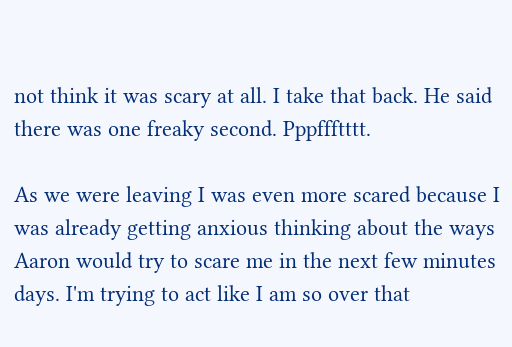not think it was scary at all. I take that back. He said there was one freaky second. Pppffftttt.

As we were leaving I was even more scared because I was already getting anxious thinking about the ways Aaron would try to scare me in the next few minutes days. I'm trying to act like I am so over that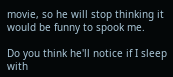movie, so he will stop thinking it would be funny to spook me.

Do you think he'll notice if I sleep with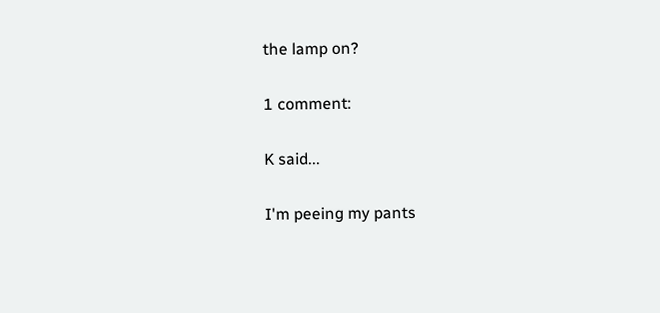the lamp on?

1 comment:

K said...

I'm peeing my pants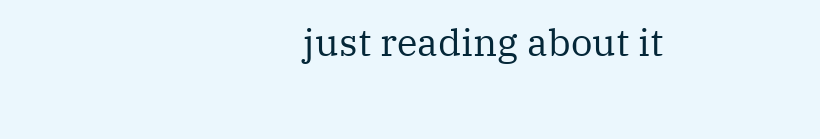just reading about it